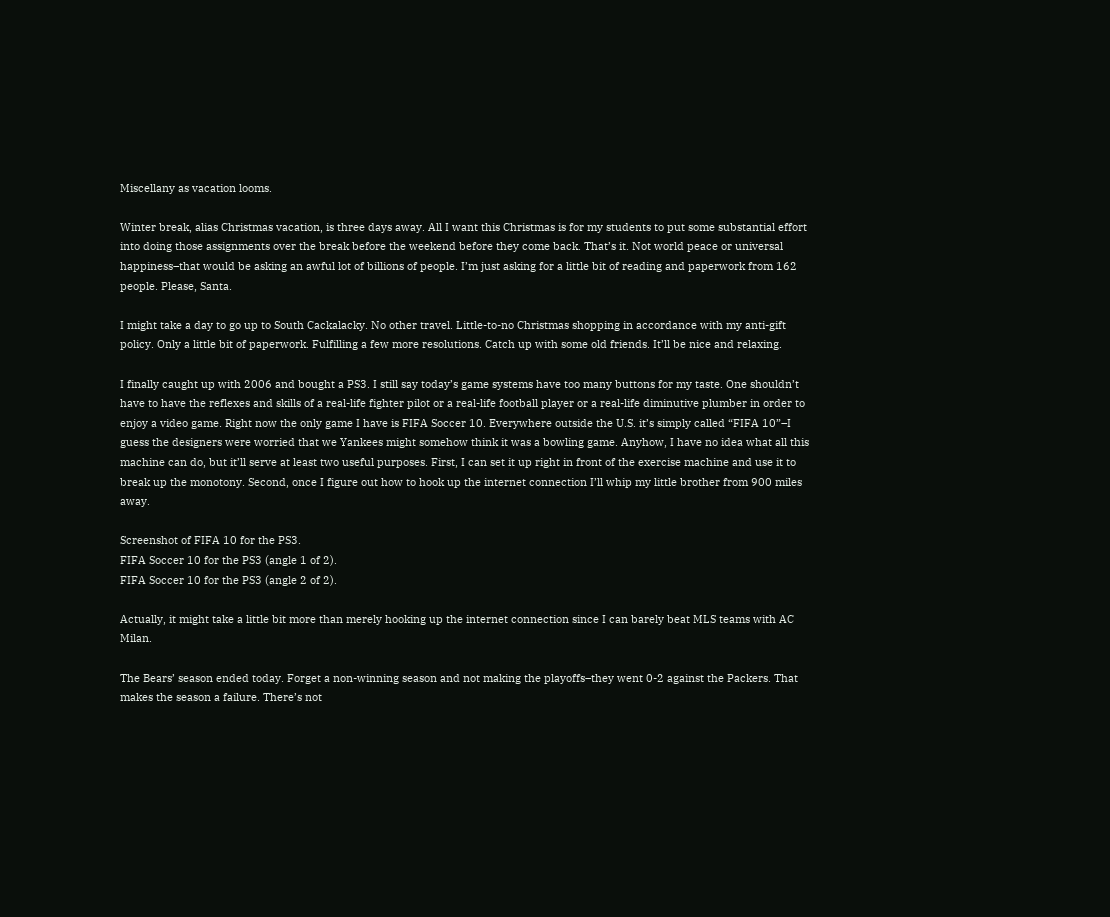Miscellany as vacation looms.

Winter break, alias Christmas vacation, is three days away. All I want this Christmas is for my students to put some substantial effort into doing those assignments over the break before the weekend before they come back. That’s it. Not world peace or universal happiness–that would be asking an awful lot of billions of people. I’m just asking for a little bit of reading and paperwork from 162 people. Please, Santa.

I might take a day to go up to South Cackalacky. No other travel. Little-to-no Christmas shopping in accordance with my anti-gift policy. Only a little bit of paperwork. Fulfilling a few more resolutions. Catch up with some old friends. It’ll be nice and relaxing.

I finally caught up with 2006 and bought a PS3. I still say today’s game systems have too many buttons for my taste. One shouldn’t have to have the reflexes and skills of a real-life fighter pilot or a real-life football player or a real-life diminutive plumber in order to enjoy a video game. Right now the only game I have is FIFA Soccer 10. Everywhere outside the U.S. it’s simply called “FIFA 10”–I guess the designers were worried that we Yankees might somehow think it was a bowling game. Anyhow, I have no idea what all this machine can do, but it’ll serve at least two useful purposes. First, I can set it up right in front of the exercise machine and use it to break up the monotony. Second, once I figure out how to hook up the internet connection I’ll whip my little brother from 900 miles away.

Screenshot of FIFA 10 for the PS3.
FIFA Soccer 10 for the PS3 (angle 1 of 2).
FIFA Soccer 10 for the PS3 (angle 2 of 2).

Actually, it might take a little bit more than merely hooking up the internet connection since I can barely beat MLS teams with AC Milan.

The Bears’ season ended today. Forget a non-winning season and not making the playoffs–they went 0-2 against the Packers. That makes the season a failure. There’s not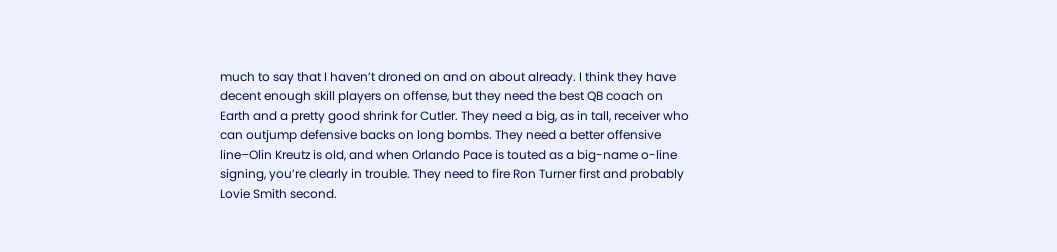much to say that I haven’t droned on and on about already. I think they have decent enough skill players on offense, but they need the best QB coach on Earth and a pretty good shrink for Cutler. They need a big, as in tall, receiver who can outjump defensive backs on long bombs. They need a better offensive line–Olin Kreutz is old, and when Orlando Pace is touted as a big-name o-line signing, you’re clearly in trouble. They need to fire Ron Turner first and probably Lovie Smith second.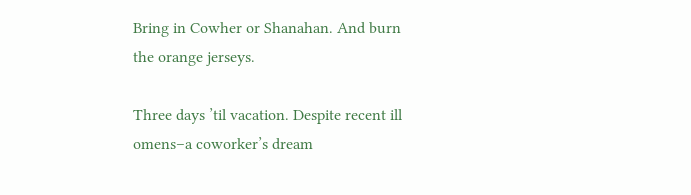Bring in Cowher or Shanahan. And burn the orange jerseys.

Three days ’til vacation. Despite recent ill omens–a coworker’s dream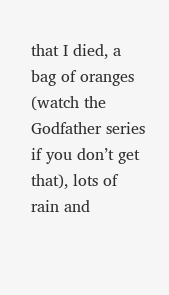that I died, a bag of oranges (watch the Godfather series if you don’t get that), lots of rain and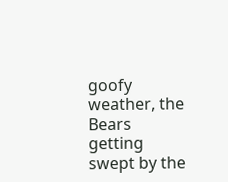goofy weather, the Bears getting swept by the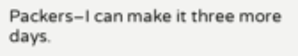Packers–I can make it three more days.